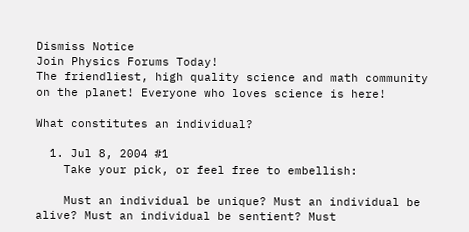Dismiss Notice
Join Physics Forums Today!
The friendliest, high quality science and math community on the planet! Everyone who loves science is here!

What constitutes an individual?

  1. Jul 8, 2004 #1
    Take your pick, or feel free to embellish:

    Must an individual be unique? Must an individual be alive? Must an individual be sentient? Must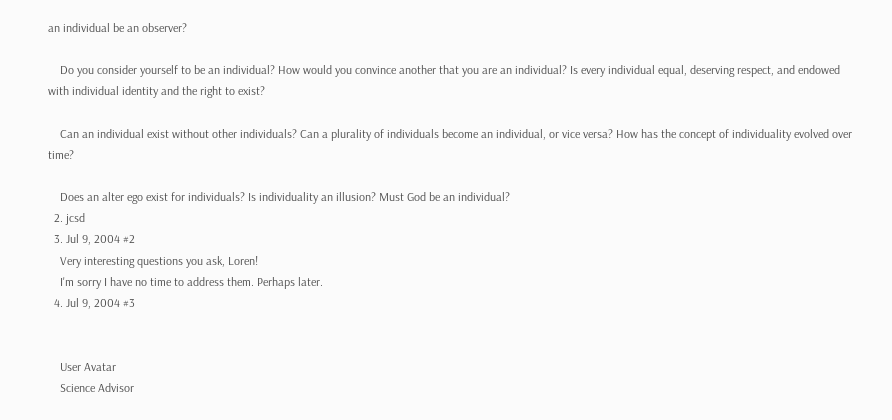an individual be an observer?

    Do you consider yourself to be an individual? How would you convince another that you are an individual? Is every individual equal, deserving respect, and endowed with individual identity and the right to exist?

    Can an individual exist without other individuals? Can a plurality of individuals become an individual, or vice versa? How has the concept of individuality evolved over time?

    Does an alter ego exist for individuals? Is individuality an illusion? Must God be an individual?
  2. jcsd
  3. Jul 9, 2004 #2
    Very interesting questions you ask, Loren!
    I'm sorry I have no time to address them. Perhaps later.
  4. Jul 9, 2004 #3


    User Avatar
    Science Advisor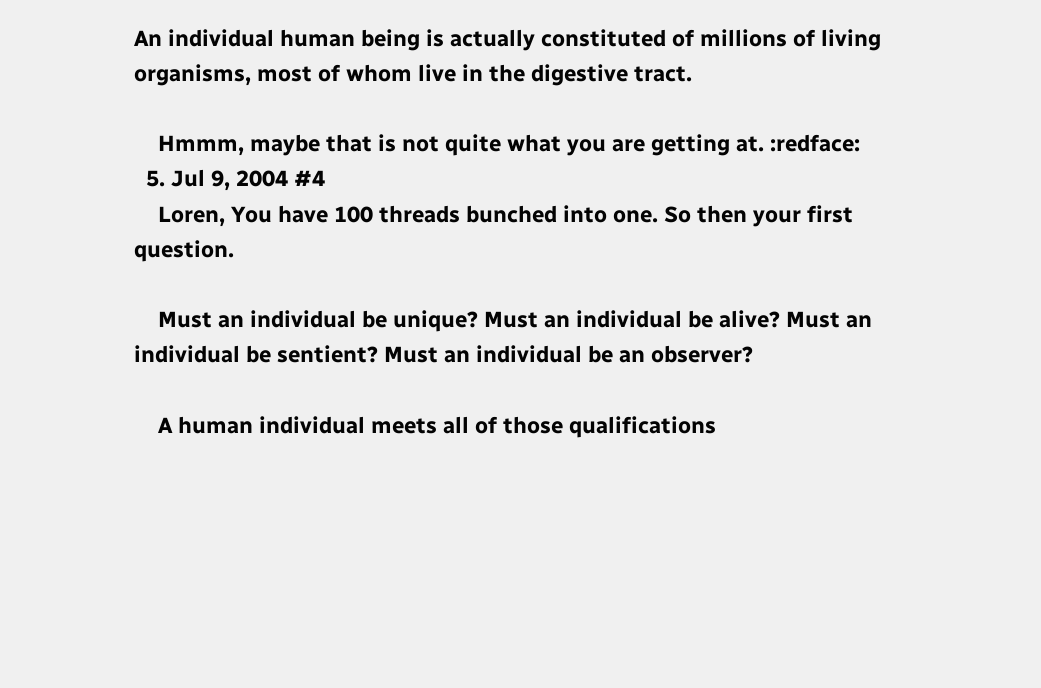An individual human being is actually constituted of millions of living organisms, most of whom live in the digestive tract.

    Hmmm, maybe that is not quite what you are getting at. :redface:
  5. Jul 9, 2004 #4
    Loren, You have 100 threads bunched into one. So then your first question.

    Must an individual be unique? Must an individual be alive? Must an individual be sentient? Must an individual be an observer?

    A human individual meets all of those qualifications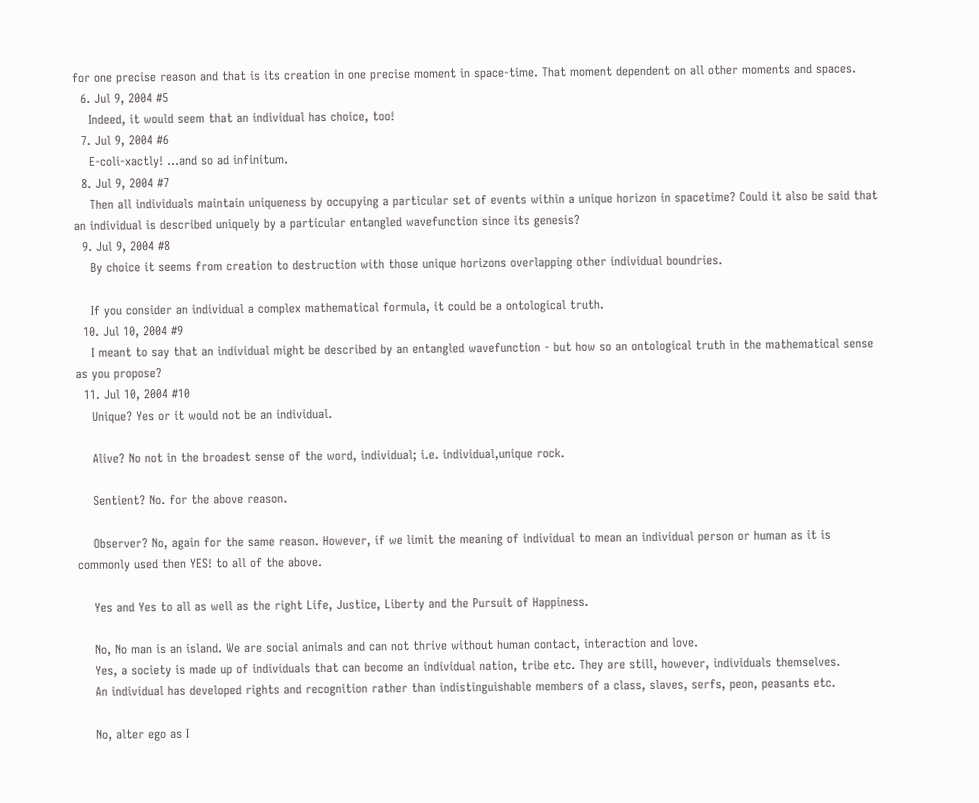for one precise reason and that is its creation in one precise moment in space-time. That moment dependent on all other moments and spaces.
  6. Jul 9, 2004 #5
    Indeed, it would seem that an individual has choice, too!
  7. Jul 9, 2004 #6
    E-coli-xactly! ...and so ad infinitum.
  8. Jul 9, 2004 #7
    Then all individuals maintain uniqueness by occupying a particular set of events within a unique horizon in spacetime? Could it also be said that an individual is described uniquely by a particular entangled wavefunction since its genesis?
  9. Jul 9, 2004 #8
    By choice it seems from creation to destruction with those unique horizons overlapping other individual boundries.

    If you consider an individual a complex mathematical formula, it could be a ontological truth.
  10. Jul 10, 2004 #9
    I meant to say that an individual might be described by an entangled wavefunction - but how so an ontological truth in the mathematical sense as you propose?
  11. Jul 10, 2004 #10
    Unique? Yes or it would not be an individual.

    Alive? No not in the broadest sense of the word, individual; i.e. individual,unique rock.

    Sentient? No. for the above reason.

    Observer? No, again for the same reason. However, if we limit the meaning of individual to mean an individual person or human as it is commonly used then YES! to all of the above.

    Yes and Yes to all as well as the right Life, Justice, Liberty and the Pursuit of Happiness.

    No, No man is an island. We are social animals and can not thrive without human contact, interaction and love.
    Yes, a society is made up of individuals that can become an individual nation, tribe etc. They are still, however, individuals themselves.
    An individual has developed rights and recognition rather than indistinguishable members of a class, slaves, serfs, peon, peasants etc.

    No, alter ego as I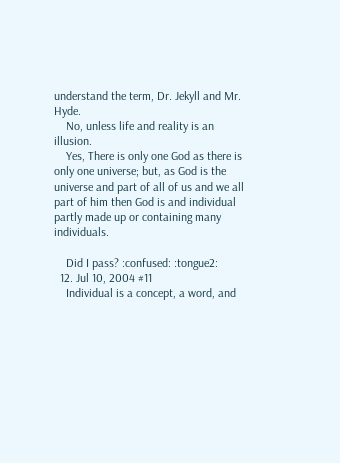understand the term, Dr. Jekyll and Mr. Hyde.
    No, unless life and reality is an illusion.
    Yes, There is only one God as there is only one universe; but, as God is the universe and part of all of us and we all part of him then God is and individual partly made up or containing many individuals.

    Did I pass? :confused: :tongue2:
  12. Jul 10, 2004 #11
    Individual is a concept, a word, and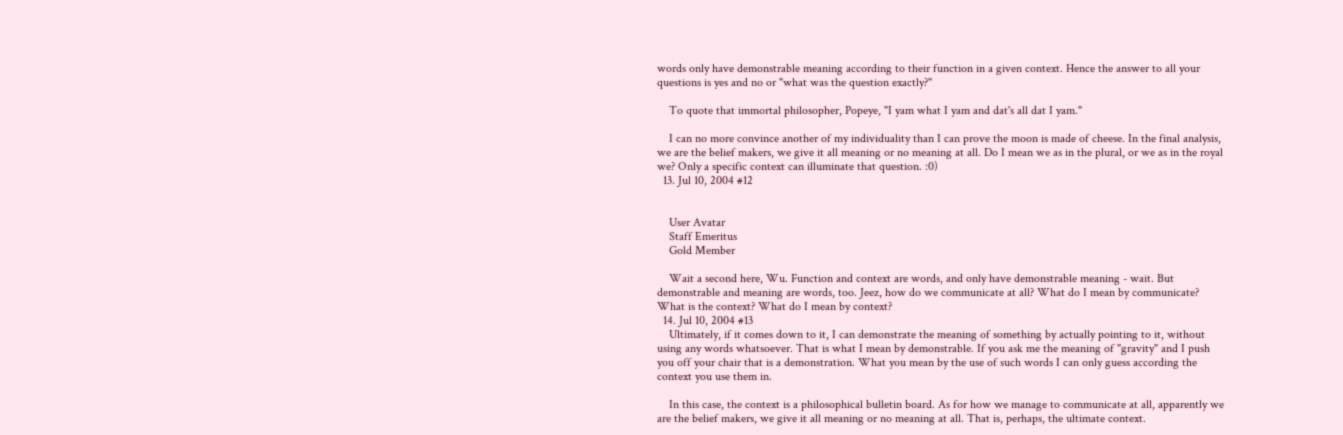words only have demonstrable meaning according to their function in a given context. Hence the answer to all your questions is yes and no or "what was the question exactly?"

    To quote that immortal philosopher, Popeye, "I yam what I yam and dat's all dat I yam."

    I can no more convince another of my individuality than I can prove the moon is made of cheese. In the final analysis, we are the belief makers, we give it all meaning or no meaning at all. Do I mean we as in the plural, or we as in the royal we? Only a specific context can illuminate that question. :0)
  13. Jul 10, 2004 #12


    User Avatar
    Staff Emeritus
    Gold Member

    Wait a second here, Wu. Function and context are words, and only have demonstrable meaning - wait. But demonstrable and meaning are words, too. Jeez, how do we communicate at all? What do I mean by communicate? What is the context? What do I mean by context?
  14. Jul 10, 2004 #13
    Ultimately, if it comes down to it, I can demonstrate the meaning of something by actually pointing to it, without using any words whatsoever. That is what I mean by demonstrable. If you ask me the meaning of "gravity" and I push you off your chair that is a demonstration. What you mean by the use of such words I can only guess according the context you use them in.

    In this case, the context is a philosophical bulletin board. As for how we manage to communicate at all, apparently we are the belief makers, we give it all meaning or no meaning at all. That is, perhaps, the ultimate context.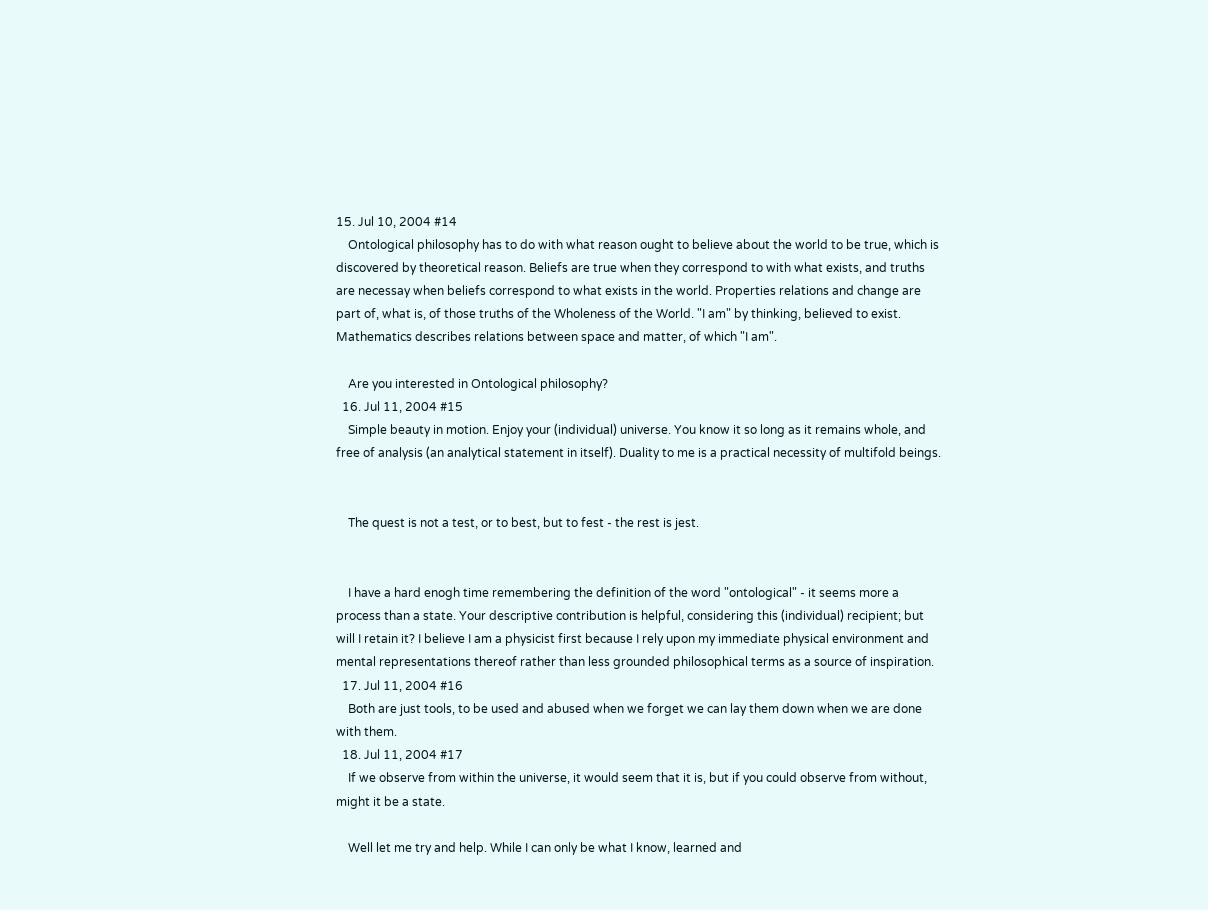15. Jul 10, 2004 #14
    Ontological philosophy has to do with what reason ought to believe about the world to be true, which is discovered by theoretical reason. Beliefs are true when they correspond to with what exists, and truths are necessay when beliefs correspond to what exists in the world. Properties relations and change are part of, what is, of those truths of the Wholeness of the World. "I am" by thinking, believed to exist. Mathematics describes relations between space and matter, of which "I am".

    Are you interested in Ontological philosophy?
  16. Jul 11, 2004 #15
    Simple beauty in motion. Enjoy your (individual) universe. You know it so long as it remains whole, and free of analysis (an analytical statement in itself). Duality to me is a practical necessity of multifold beings.


    The quest is not a test, or to best, but to fest - the rest is jest.


    I have a hard enogh time remembering the definition of the word "ontological" - it seems more a process than a state. Your descriptive contribution is helpful, considering this (individual) recipient; but will I retain it? I believe I am a physicist first because I rely upon my immediate physical environment and mental representations thereof rather than less grounded philosophical terms as a source of inspiration.
  17. Jul 11, 2004 #16
    Both are just tools, to be used and abused when we forget we can lay them down when we are done with them.
  18. Jul 11, 2004 #17
    If we observe from within the universe, it would seem that it is, but if you could observe from without, might it be a state.

    Well let me try and help. While I can only be what I know, learned and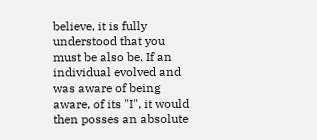believe, it is fully understood that you must be also be. If an individual evolved and was aware of being aware, of its "I", it would then posses an absolute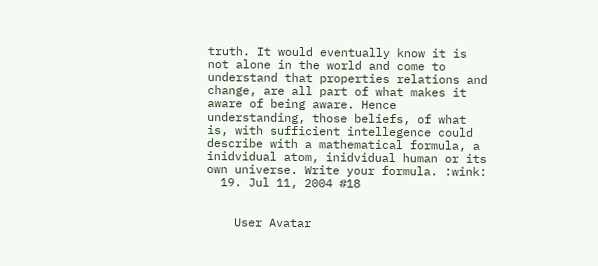truth. It would eventually know it is not alone in the world and come to understand that properties relations and change, are all part of what makes it aware of being aware. Hence understanding, those beliefs, of what is, with sufficient intellegence could describe with a mathematical formula, a inidvidual atom, inidvidual human or its own universe. Write your formula. :wink:
  19. Jul 11, 2004 #18


    User Avatar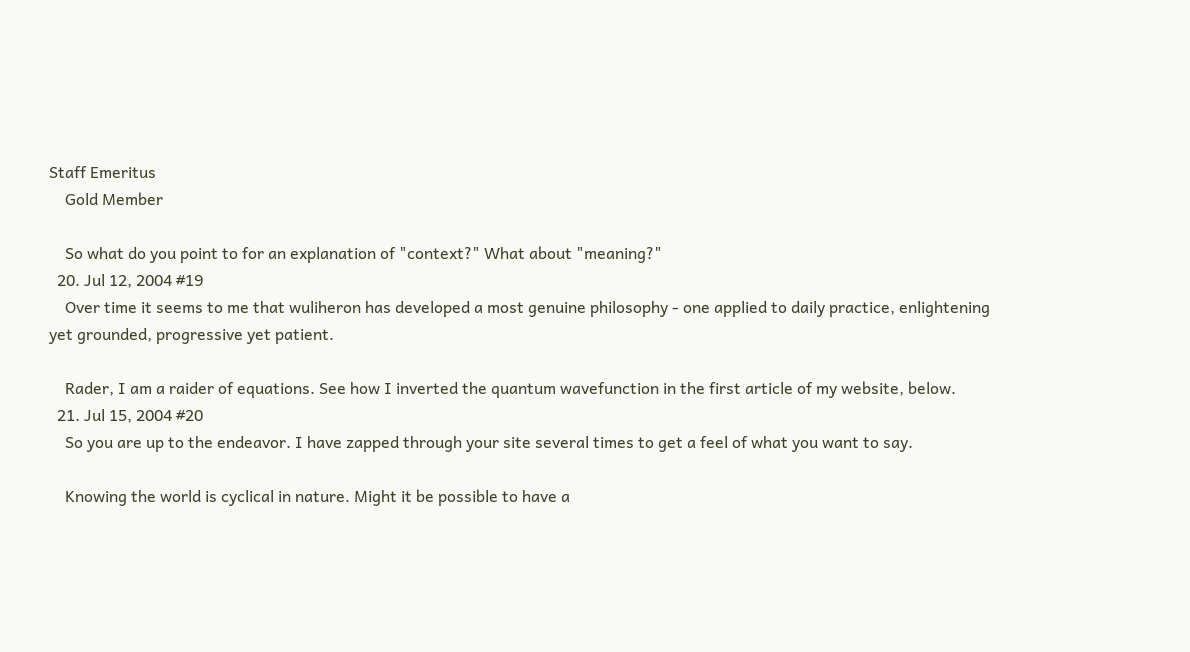Staff Emeritus
    Gold Member

    So what do you point to for an explanation of "context?" What about "meaning?"
  20. Jul 12, 2004 #19
    Over time it seems to me that wuliheron has developed a most genuine philosophy - one applied to daily practice, enlightening yet grounded, progressive yet patient.

    Rader, I am a raider of equations. See how I inverted the quantum wavefunction in the first article of my website, below.
  21. Jul 15, 2004 #20
    So you are up to the endeavor. I have zapped through your site several times to get a feel of what you want to say.

    Knowing the world is cyclical in nature. Might it be possible to have a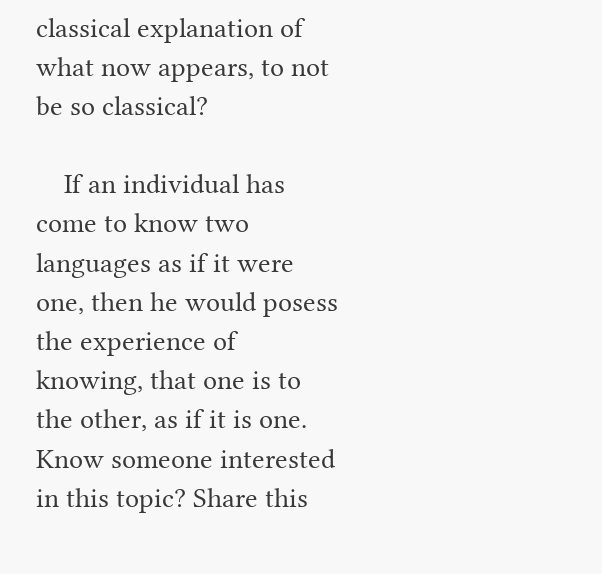classical explanation of what now appears, to not be so classical?

    If an individual has come to know two languages as if it were one, then he would posess the experience of knowing, that one is to the other, as if it is one.
Know someone interested in this topic? Share this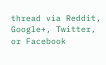thread via Reddit, Google+, Twitter, or Facebook